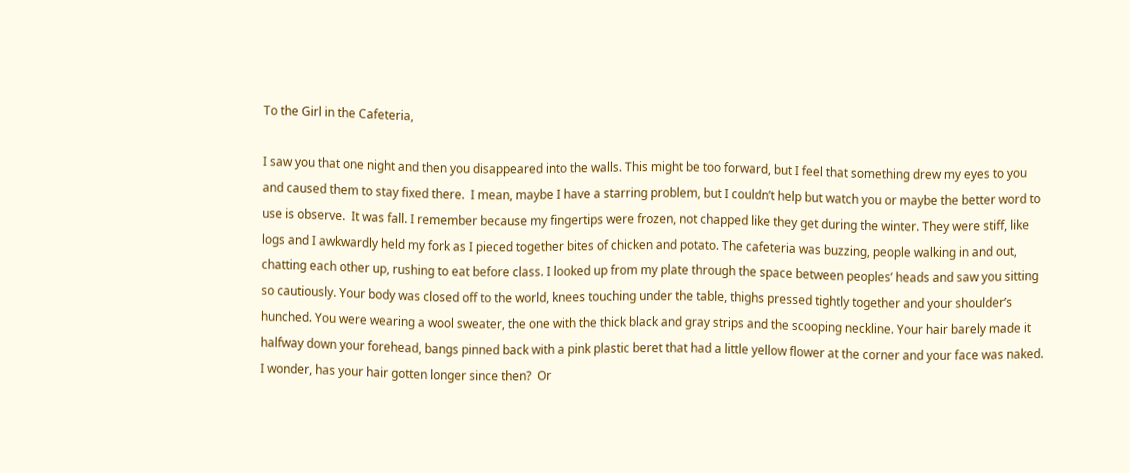To the Girl in the Cafeteria,

I saw you that one night and then you disappeared into the walls. This might be too forward, but I feel that something drew my eyes to you and caused them to stay fixed there.  I mean, maybe I have a starring problem, but I couldn’t help but watch you or maybe the better word to use is observe.  It was fall. I remember because my fingertips were frozen, not chapped like they get during the winter. They were stiff, like logs and I awkwardly held my fork as I pieced together bites of chicken and potato. The cafeteria was buzzing, people walking in and out, chatting each other up, rushing to eat before class. I looked up from my plate through the space between peoples’ heads and saw you sitting so cautiously. Your body was closed off to the world, knees touching under the table, thighs pressed tightly together and your shoulder’s hunched. You were wearing a wool sweater, the one with the thick black and gray strips and the scooping neckline. Your hair barely made it halfway down your forehead, bangs pinned back with a pink plastic beret that had a little yellow flower at the corner and your face was naked. I wonder, has your hair gotten longer since then?  Or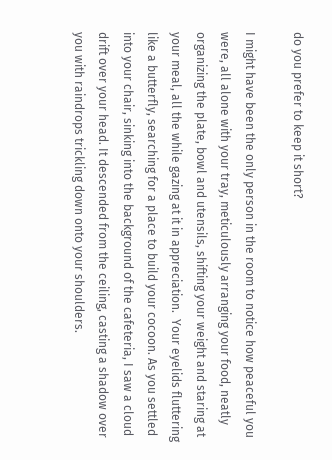do you prefer to keep it short?

I might have been the only person in the room to notice how peaceful you were, all alone with your tray, meticulously arranging your food, neatly organizing the plate, bowl and utensils, shifting your weight and staring at your meal, all the while gazing at it in appreciation.  Your eyelids fluttering like a butterfly, searching for a place to build your cocoon. As you settled into your chair, sinking into the background of the cafeteria, I saw a cloud drift over your head. It descended from the ceiling, casting a shadow over you with raindrops trickling down onto your shoulders.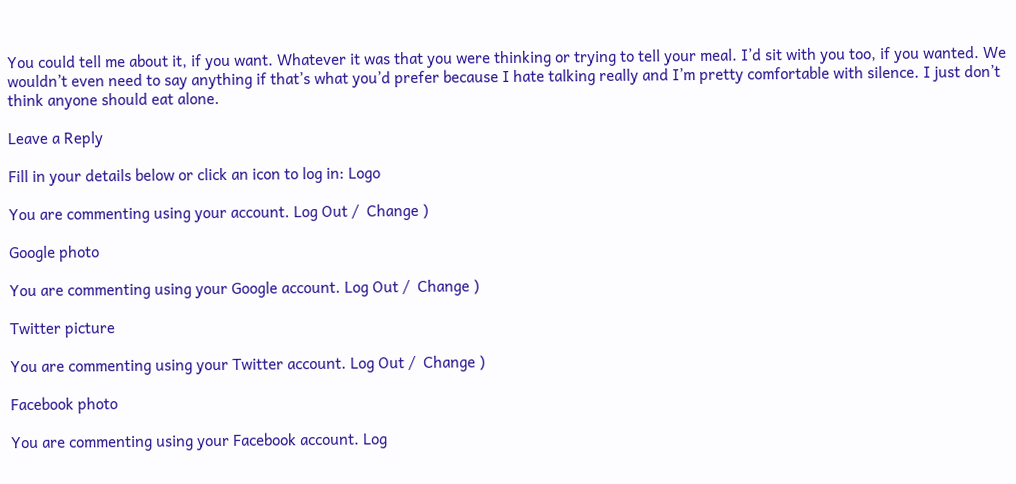You could tell me about it, if you want. Whatever it was that you were thinking or trying to tell your meal. I’d sit with you too, if you wanted. We wouldn’t even need to say anything if that’s what you’d prefer because I hate talking really and I’m pretty comfortable with silence. I just don’t think anyone should eat alone.

Leave a Reply

Fill in your details below or click an icon to log in: Logo

You are commenting using your account. Log Out /  Change )

Google photo

You are commenting using your Google account. Log Out /  Change )

Twitter picture

You are commenting using your Twitter account. Log Out /  Change )

Facebook photo

You are commenting using your Facebook account. Log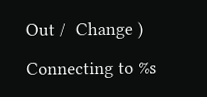Out /  Change )

Connecting to %s